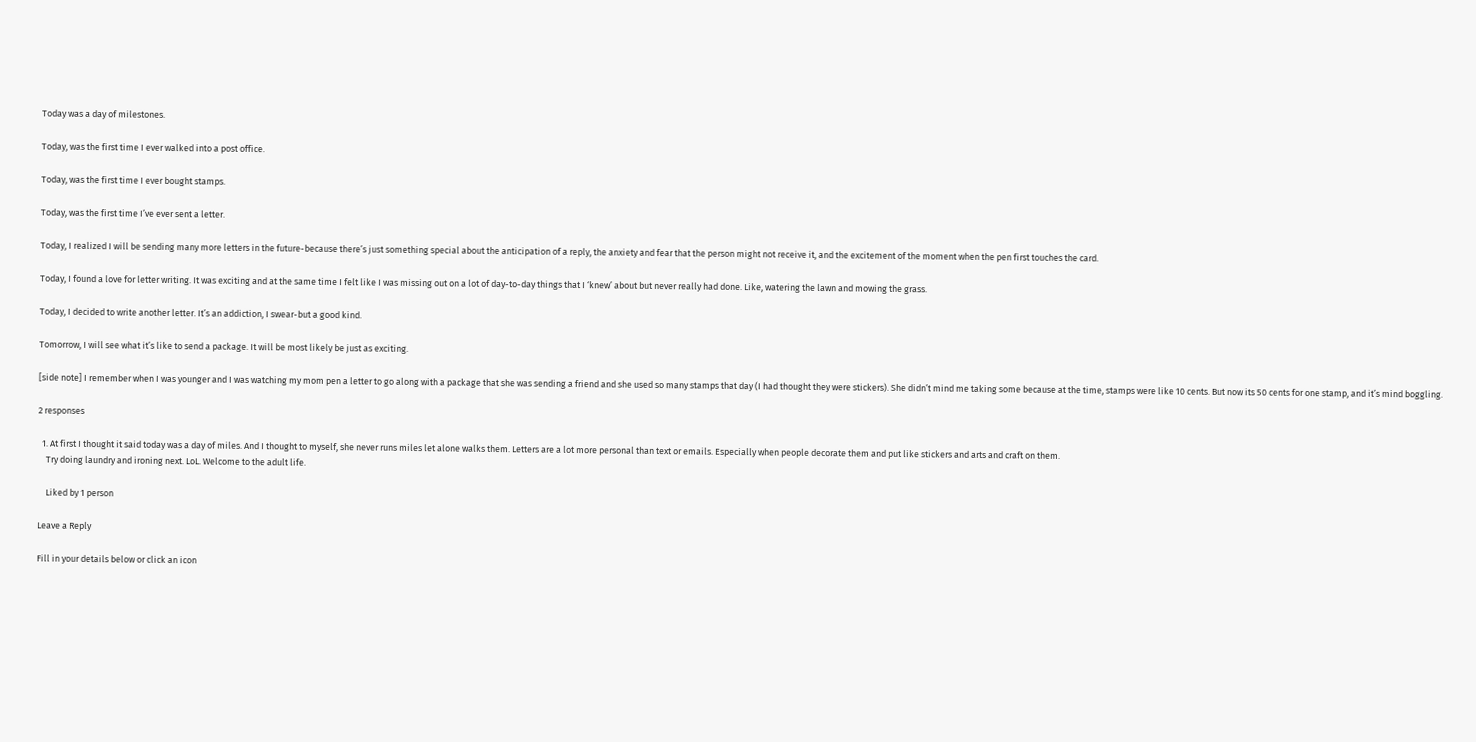Today was a day of milestones.

Today, was the first time I ever walked into a post office.

Today, was the first time I ever bought stamps.

Today, was the first time I’ve ever sent a letter.

Today, I realized I will be sending many more letters in the future-because there’s just something special about the anticipation of a reply, the anxiety and fear that the person might not receive it, and the excitement of the moment when the pen first touches the card.

Today, I found a love for letter writing. It was exciting and at the same time I felt like I was missing out on a lot of day-to-day things that I ‘knew’ about but never really had done. Like, watering the lawn and mowing the grass.

Today, I decided to write another letter. It’s an addiction, I swear-but a good kind.

Tomorrow, I will see what it’s like to send a package. It will be most likely be just as exciting.

[side note] I remember when I was younger and I was watching my mom pen a letter to go along with a package that she was sending a friend and she used so many stamps that day (I had thought they were stickers). She didn’t mind me taking some because at the time, stamps were like 10 cents. But now its 50 cents for one stamp, and it’s mind boggling.

2 responses

  1. At first I thought it said today was a day of miles. And I thought to myself, she never runs miles let alone walks them. Letters are a lot more personal than text or emails. Especially when people decorate them and put like stickers and arts and craft on them.
    Try doing laundry and ironing next. LoL. Welcome to the adult life.

    Liked by 1 person

Leave a Reply

Fill in your details below or click an icon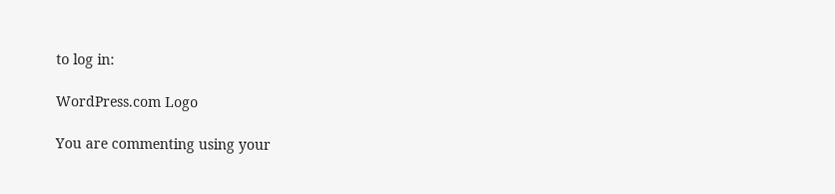to log in:

WordPress.com Logo

You are commenting using your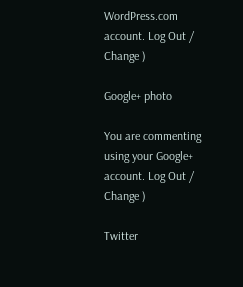WordPress.com account. Log Out /  Change )

Google+ photo

You are commenting using your Google+ account. Log Out /  Change )

Twitter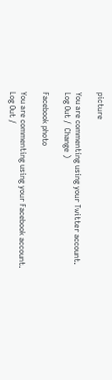picture

You are commenting using your Twitter account. Log Out /  Change )

Facebook photo

You are commenting using your Facebook account. Log Out /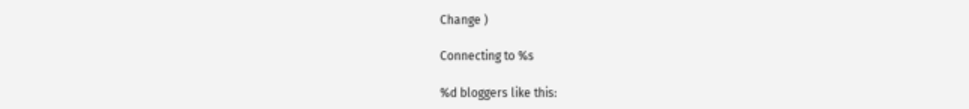Change )

Connecting to %s

%d bloggers like this: